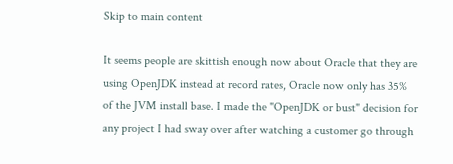Skip to main content

It seems people are skittish enough now about Oracle that they are using OpenJDK instead at record rates, Oracle now only has 35% of the JVM install base. I made the "OpenJDK or bust" decision for any project I had sway over after watching a customer go through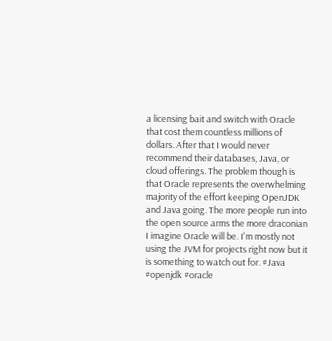a licensing bait and switch with Oracle that cost them countless millions of dollars. After that I would never recommend their databases, Java, or cloud offerings. The problem though is that Oracle represents the overwhelming majority of the effort keeping OpenJDK and Java going. The more people run into the open source arms the more draconian I imagine Oracle will be. I'm mostly not using the JVM for projects right now but it is something to watch out for. #Java #openjdk #oracle